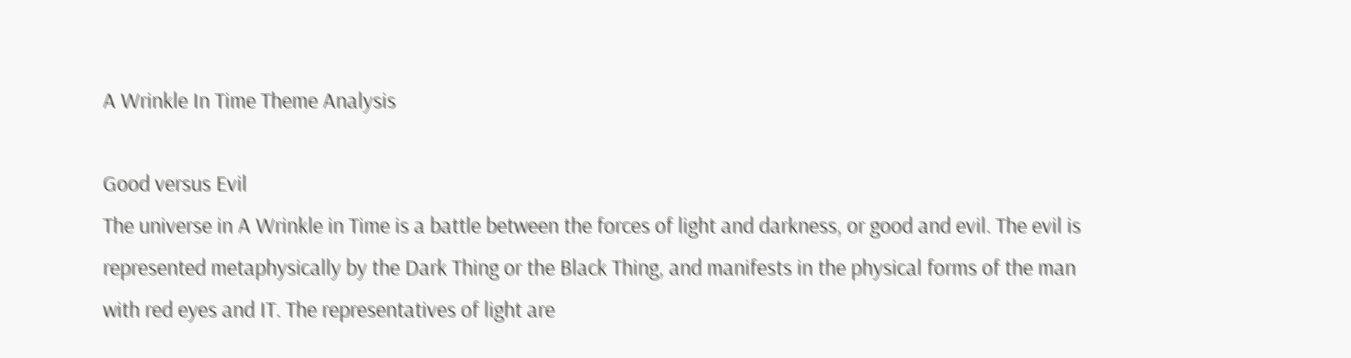A Wrinkle In Time Theme Analysis

Good versus Evil
The universe in A Wrinkle in Time is a battle between the forces of light and darkness, or good and evil. The evil is represented metaphysically by the Dark Thing or the Black Thing, and manifests in the physical forms of the man with red eyes and IT. The representatives of light are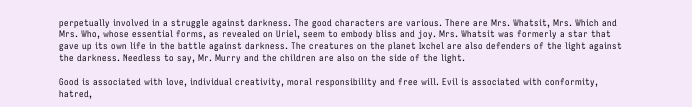perpetually involved in a struggle against darkness. The good characters are various. There are Mrs. Whatsit, Mrs. Which and Mrs. Who, whose essential forms, as revealed on Uriel, seem to embody bliss and joy. Mrs. Whatsit was formerly a star that gave up its own life in the battle against darkness. The creatures on the planet Ixchel are also defenders of the light against the darkness. Needless to say, Mr. Murry and the children are also on the side of the light.

Good is associated with love, individual creativity, moral responsibility and free will. Evil is associated with conformity, hatred,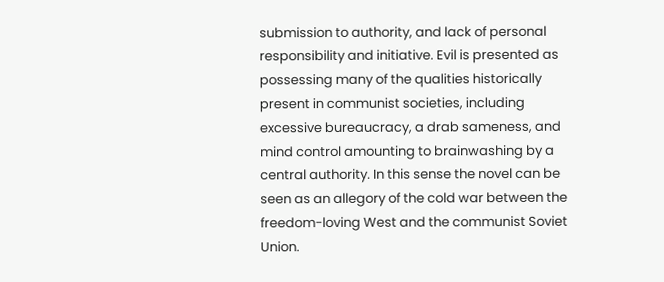submission to authority, and lack of personal responsibility and initiative. Evil is presented as possessing many of the qualities historically present in communist societies, including excessive bureaucracy, a drab sameness, and mind control amounting to brainwashing by a central authority. In this sense the novel can be seen as an allegory of the cold war between the freedom-loving West and the communist Soviet Union.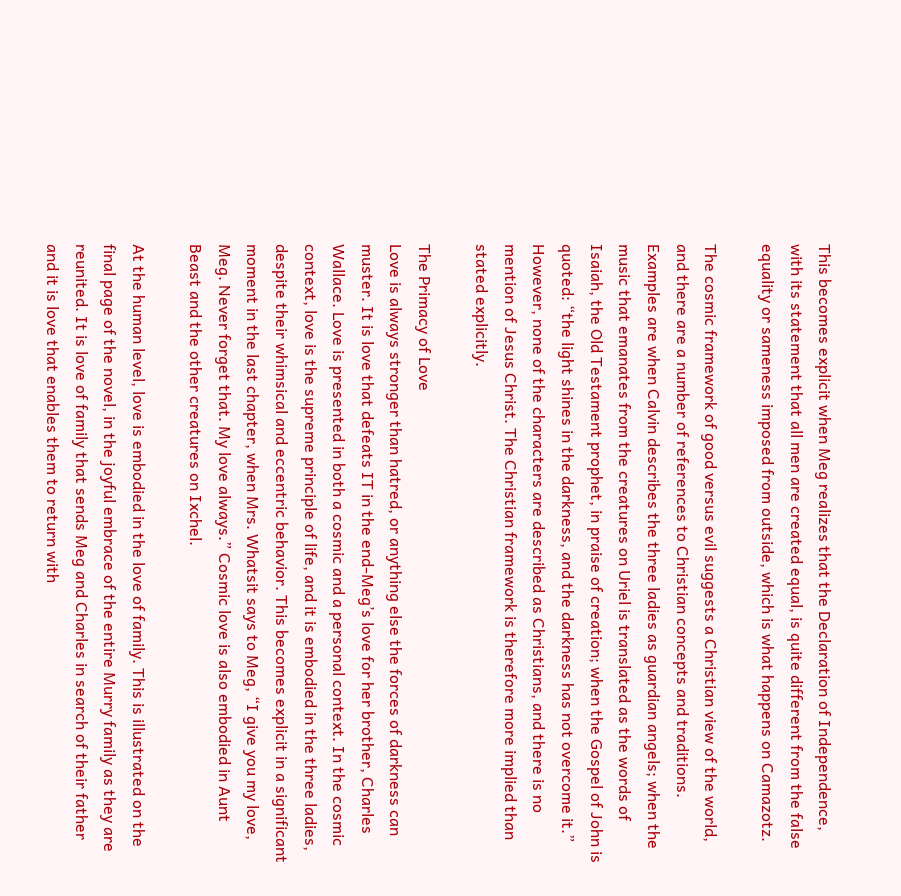This becomes explicit when Meg realizes that the Declaration of Independence, with its statement that all men are created equal, is quite different from the false equality or sameness imposed from outside, which is what happens on Camazotz.

The cosmic framework of good versus evil suggests a Christian view of the world, and there are a number of references to Christian concepts and traditions. Examples are when Calvin describes the three ladies as guardian angels; when the music that emanates from the creatures on Uriel is translated as the words of Isaiah, the Old Testament prophet, in praise of creation; when the Gospel of John is quoted: “the light shines in the darkness, and the darkness has not overcome it.” However, none of the characters are described as Christians, and there is no mention of Jesus Christ. The Christian framework is therefore more implied than stated explicitly.

The Primacy of Love
Love is always stronger than hatred, or anything else the forces of darkness can muster. It is love that defeats IT in the end-Meg’s love for her brother, Charles Wallace. Love is presented in both a cosmic and a personal context. In the cosmic context, love is the supreme principle of life, and it is embodied in the three ladies, despite their whimsical and eccentric behavior. This becomes explicit in a significant moment in the last chapter, when Mrs. Whatsit says to Meg, “I give you my love, Meg. Never forget that. My love always.” Cosmic love is also embodied in Aunt Beast and the other creatures on Ixchel.

At the human level, love is embodied in the love of family. This is illustrated on the final page of the novel, in the joyful embrace of the entire Murry family as they are reunited. It is love of family that sends Meg and Charles in search of their father and it is love that enables them to return with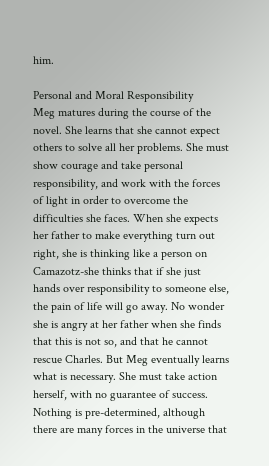him.

Personal and Moral Responsibility
Meg matures during the course of the novel. She learns that she cannot expect others to solve all her problems. She must show courage and take personal responsibility, and work with the forces of light in order to overcome the difficulties she faces. When she expects her father to make everything turn out right, she is thinking like a person on Camazotz-she thinks that if she just hands over responsibility to someone else, the pain of life will go away. No wonder she is angry at her father when she finds that this is not so, and that he cannot rescue Charles. But Meg eventually learns what is necessary. She must take action herself, with no guarantee of success. Nothing is pre-determined, although there are many forces in the universe that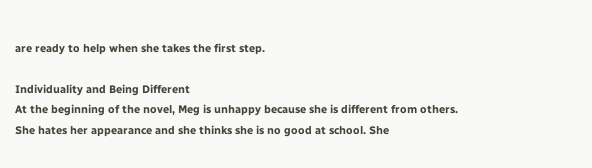are ready to help when she takes the first step.

Individuality and Being Different
At the beginning of the novel, Meg is unhappy because she is different from others. She hates her appearance and she thinks she is no good at school. She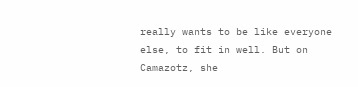really wants to be like everyone else, to fit in well. But on Camazotz, she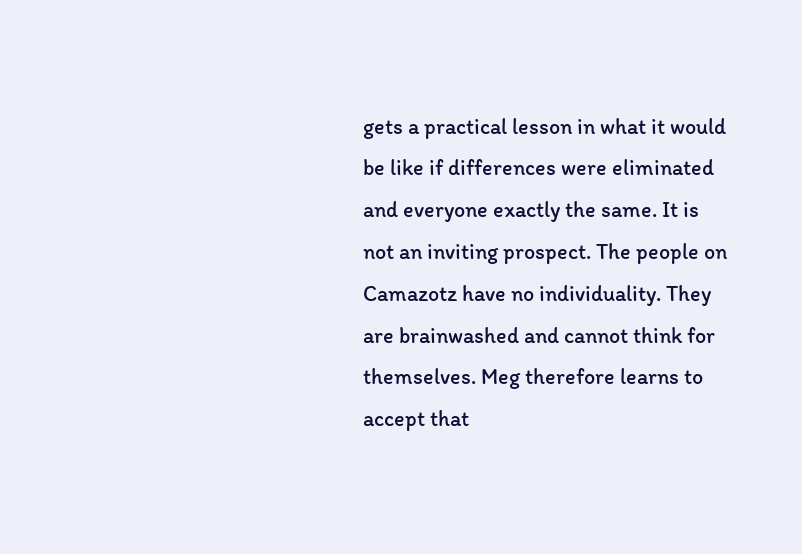gets a practical lesson in what it would be like if differences were eliminated and everyone exactly the same. It is not an inviting prospect. The people on Camazotz have no individuality. They are brainwashed and cannot think for themselves. Meg therefore learns to accept that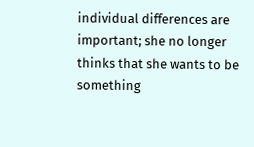individual differences are important; she no longer thinks that she wants to be something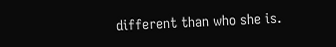different than who she is.